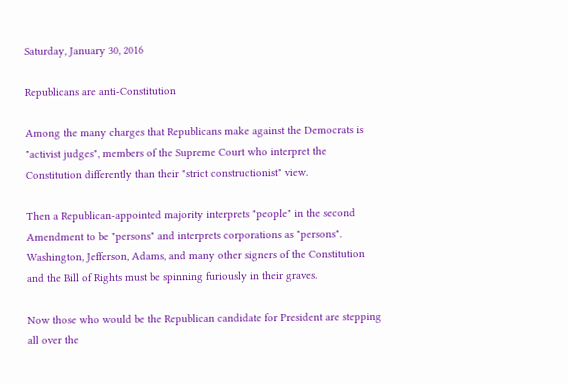Saturday, January 30, 2016

Republicans are anti-Constitution

Among the many charges that Republicans make against the Democrats is "activist judges", members of the Supreme Court who interpret the Constitution differently than their "strict constructionist" view.

Then a Republican-appointed majority interprets "people" in the second Amendment to be "persons" and interprets corporations as "persons".  Washington, Jefferson, Adams, and many other signers of the Constitution and the Bill of Rights must be spinning furiously in their graves.

Now those who would be the Republican candidate for President are stepping all over the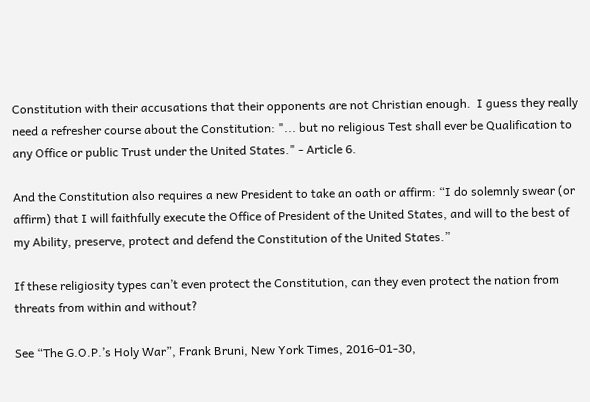Constitution with their accusations that their opponents are not Christian enough.  I guess they really need a refresher course about the Constitution: "... but no religious Test shall ever be Qualification to any Office or public Trust under the United States." - Article 6.

And the Constitution also requires a new President to take an oath or affirm: “I do solemnly swear (or affirm) that I will faithfully execute the Office of President of the United States, and will to the best of my Ability, preserve, protect and defend the Constitution of the United States.”

If these religiosity types can’t even protect the Constitution, can they even protect the nation from threats from within and without?

See “The G.O.P.’s Holy War”, Frank Bruni, New York Times, 2016-01-30,